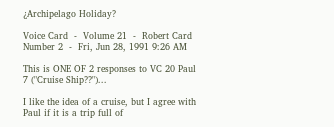¿Archipelago Holiday?

Voice Card  -  Volume 21  -  Robert Card Number 2  -  Fri, Jun 28, 1991 9:26 AM

This is ONE OF 2 responses to VC 20 Paul 7 ("Cruise Ship??")...

I like the idea of a cruise, but I agree with Paul if it is a trip full of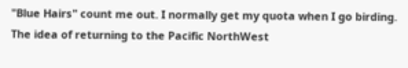"Blue Hairs" count me out. I normally get my quota when I go birding. The idea of returning to the Pacific NorthWest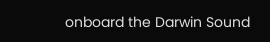onboard the Darwin Sound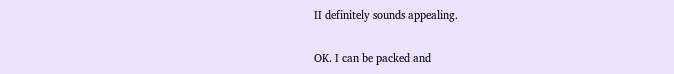II definitely sounds appealing.

OK. I can be packed and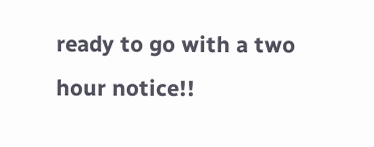ready to go with a two hour notice!!